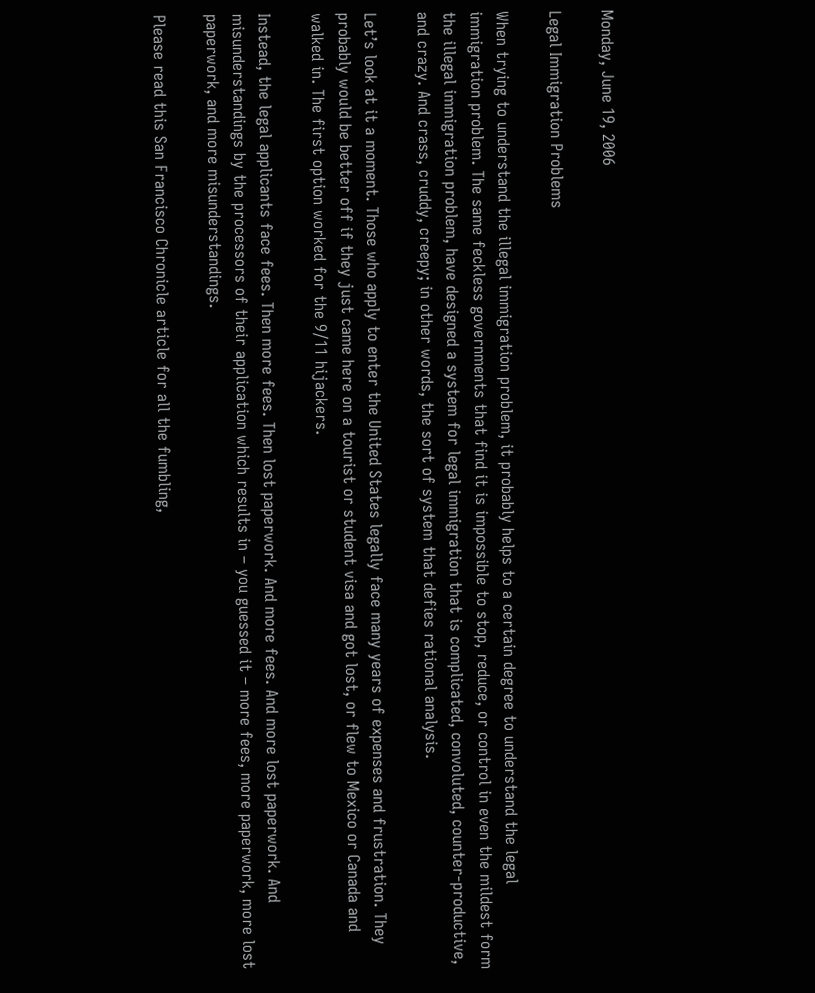Monday, June 19, 2006

Legal Immigration Problems

When trying to understand the illegal immigration problem, it probably helps to a certain degree to understand the legal immigration problem. The same feckless governments that find it is impossible to stop, reduce, or control in even the mildest form the illegal immigration problem, have designed a system for legal immigration that is complicated, convoluted, counter-productive, and crazy. And crass, cruddy, creepy; in other words, the sort of system that defies rational analysis.

Let’s look at it a moment. Those who apply to enter the United States legally face many years of expenses and frustration. They probably would be better off if they just came here on a tourist or student visa and got lost, or flew to Mexico or Canada and walked in. The first option worked for the 9/11 hijackers.

Instead, the legal applicants face fees. Then more fees. Then lost paperwork. And more fees. And more lost paperwork. And misunderstandings by the processors of their application which results in – you guessed it – more fees, more paperwork, more lost paperwork, and more misunderstandings.

Please read this San Francisco Chronicle article for all the fumbling,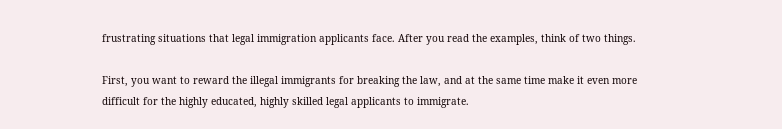frustrating situations that legal immigration applicants face. After you read the examples, think of two things.

First, you want to reward the illegal immigrants for breaking the law, and at the same time make it even more difficult for the highly educated, highly skilled legal applicants to immigrate.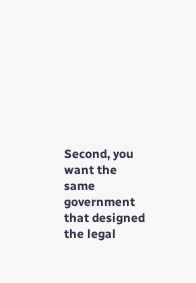Second, you want the same government that designed the legal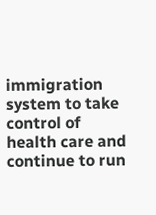immigration system to take control of health care and continue to run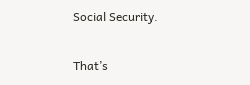Social Security.

That’s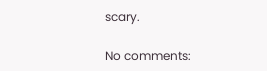scary.

No comments: